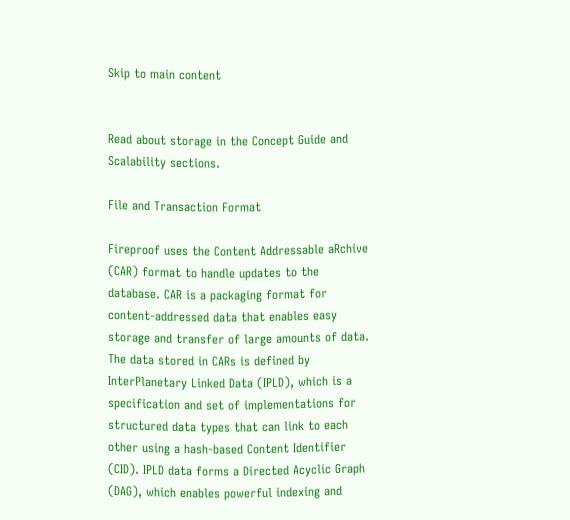Skip to main content


Read about storage in the Concept Guide and Scalability sections.

File and Transaction Format

Fireproof uses the Content Addressable aRchive (CAR) format to handle updates to the database. CAR is a packaging format for content-addressed data that enables easy storage and transfer of large amounts of data. The data stored in CARs is defined by InterPlanetary Linked Data (IPLD), which is a specification and set of implementations for structured data types that can link to each other using a hash-based Content Identifier (CID). IPLD data forms a Directed Acyclic Graph (DAG), which enables powerful indexing and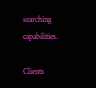searching capabilities.

Clients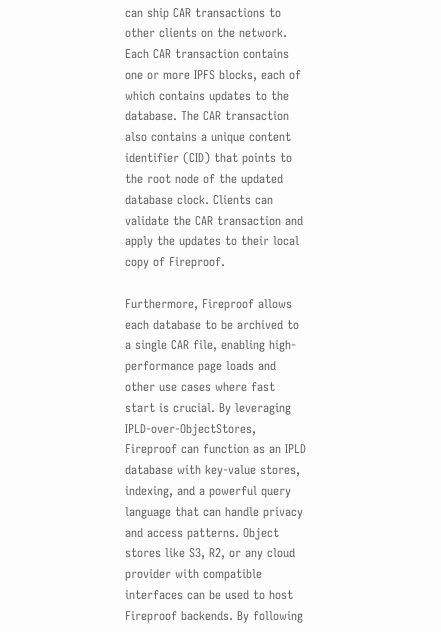can ship CAR transactions to other clients on the network. Each CAR transaction contains one or more IPFS blocks, each of which contains updates to the database. The CAR transaction also contains a unique content identifier (CID) that points to the root node of the updated database clock. Clients can validate the CAR transaction and apply the updates to their local copy of Fireproof.

Furthermore, Fireproof allows each database to be archived to a single CAR file, enabling high-performance page loads and other use cases where fast start is crucial. By leveraging IPLD-over-ObjectStores, Fireproof can function as an IPLD database with key-value stores, indexing, and a powerful query language that can handle privacy and access patterns. Object stores like S3, R2, or any cloud provider with compatible interfaces can be used to host Fireproof backends. By following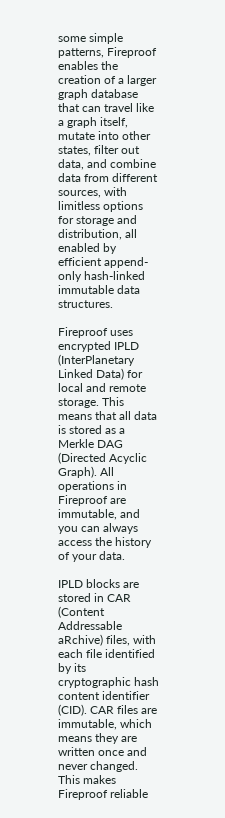some simple patterns, Fireproof enables the creation of a larger graph database that can travel like a graph itself, mutate into other states, filter out data, and combine data from different sources, with limitless options for storage and distribution, all enabled by efficient append-only hash-linked immutable data structures.

Fireproof uses encrypted IPLD (InterPlanetary Linked Data) for local and remote storage. This means that all data is stored as a Merkle DAG (Directed Acyclic Graph). All operations in Fireproof are immutable, and you can always access the history of your data.

IPLD blocks are stored in CAR (Content Addressable aRchive) files, with each file identified by its cryptographic hash content identifier (CID). CAR files are immutable, which means they are written once and never changed. This makes Fireproof reliable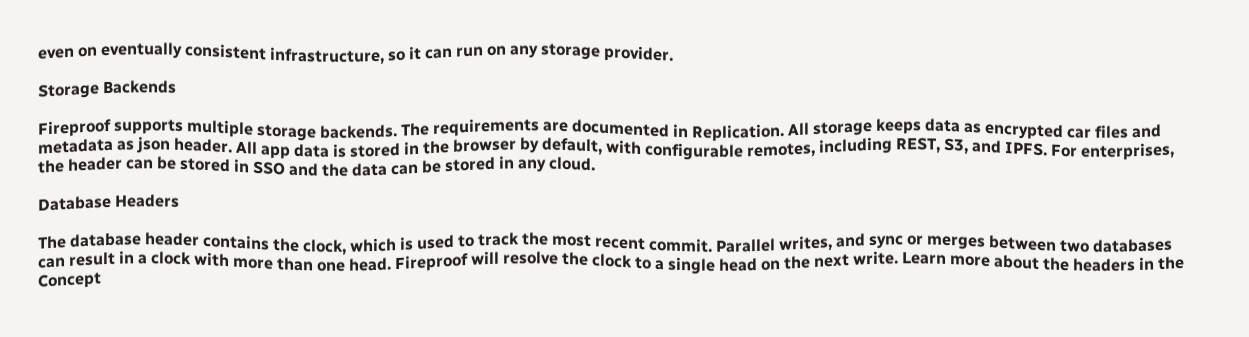even on eventually consistent infrastructure, so it can run on any storage provider.

Storage Backends

Fireproof supports multiple storage backends. The requirements are documented in Replication. All storage keeps data as encrypted car files and metadata as json header. All app data is stored in the browser by default, with configurable remotes, including REST, S3, and IPFS. For enterprises, the header can be stored in SSO and the data can be stored in any cloud.

Database Headers

The database header contains the clock, which is used to track the most recent commit. Parallel writes, and sync or merges between two databases can result in a clock with more than one head. Fireproof will resolve the clock to a single head on the next write. Learn more about the headers in the Concept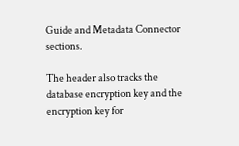Guide and Metadata Connector sections.

The header also tracks the database encryption key and the encryption key for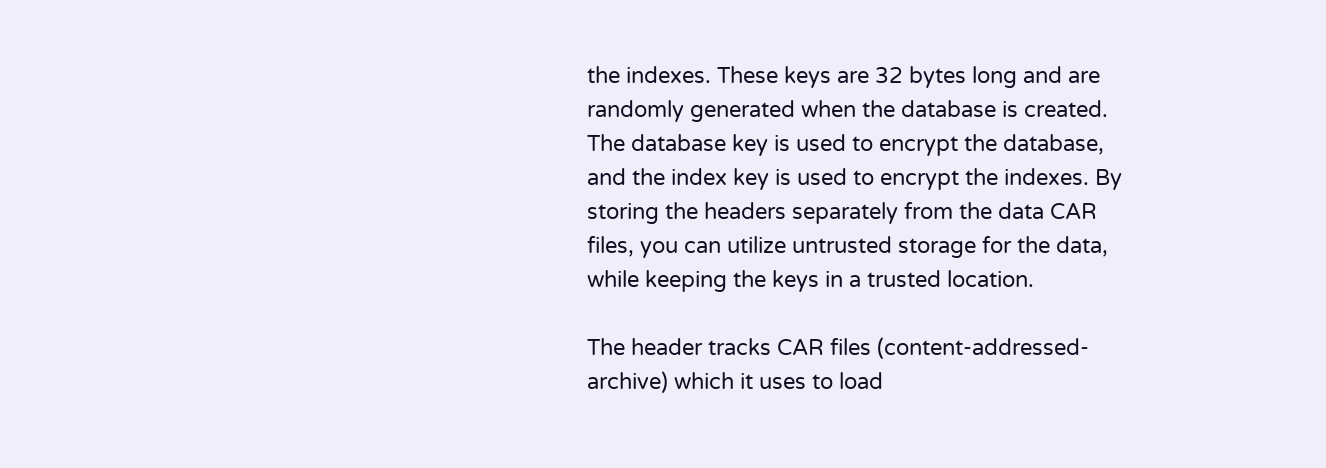the indexes. These keys are 32 bytes long and are randomly generated when the database is created. The database key is used to encrypt the database, and the index key is used to encrypt the indexes. By storing the headers separately from the data CAR files, you can utilize untrusted storage for the data, while keeping the keys in a trusted location.

The header tracks CAR files (content-addressed-archive) which it uses to load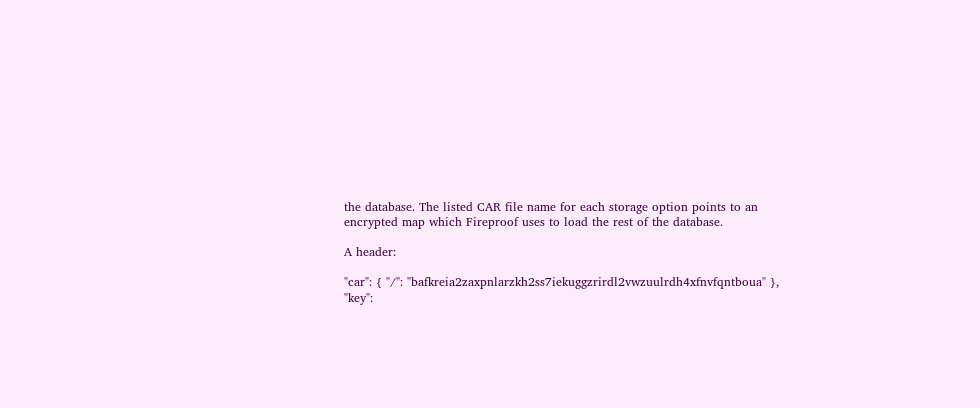the database. The listed CAR file name for each storage option points to an encrypted map which Fireproof uses to load the rest of the database.

A header:

"car": { "/": "bafkreia2zaxpnlarzkh2ss7iekuggzrirdl2vwzuulrdh4xfnvfqntboua" },
"key":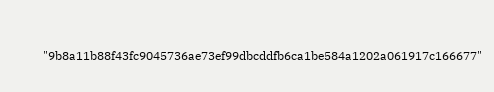"9b8a11b88f43fc9045736ae73ef99dbcddfb6ca1be584a1202a061917c166677"